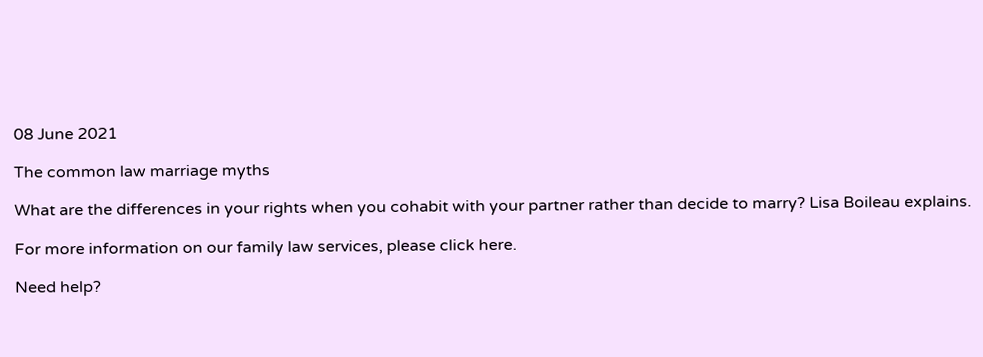08 June 2021

The common law marriage myths

What are the differences in your rights when you cohabit with your partner rather than decide to marry? Lisa Boileau explains.

For more information on our family law services, please click here.

Need help?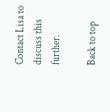Contact Lisa to discuss this further.

Back to top